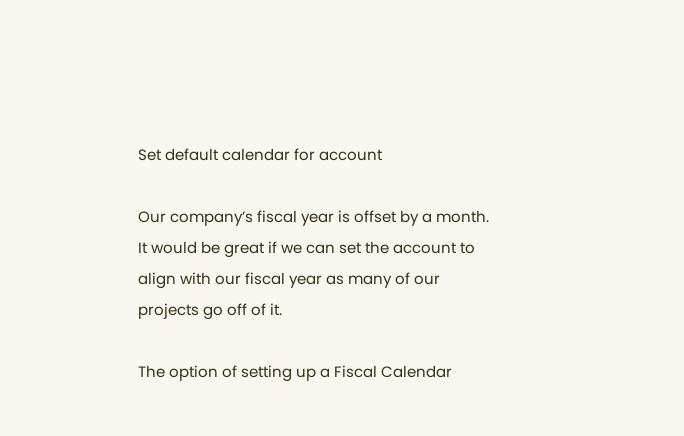Set default calendar for account

Our company’s fiscal year is offset by a month. It would be great if we can set the account to align with our fiscal year as many of our projects go off of it.

The option of setting up a Fiscal Calendar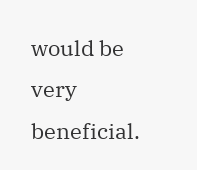would be very beneficial.